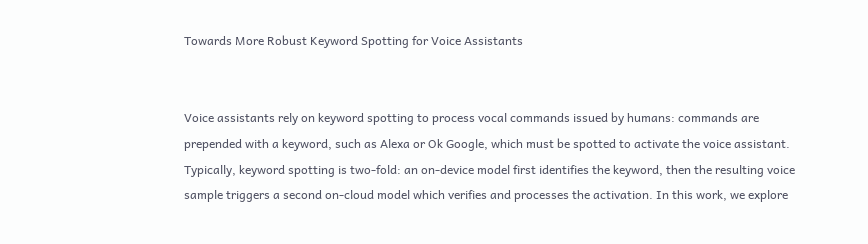Towards More Robust Keyword Spotting for Voice Assistants


Voice assistants rely on keyword spotting to process vocal commands issued by humans: commands are prepended with a keyword, such as Alexa or Ok Google, which must be spotted to activate the voice assistant. Typically, keyword spotting is two-fold: an on-device model first identifies the keyword, then the resulting voice sample triggers a second on-cloud model which verifies and processes the activation. In this work, we explore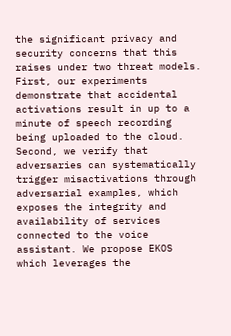the significant privacy and security concerns that this raises under two threat models. First, our experiments demonstrate that accidental activations result in up to a minute of speech recording being uploaded to the cloud. Second, we verify that adversaries can systematically trigger misactivations through adversarial examples, which exposes the integrity and availability of services connected to the voice assistant. We propose EKOS which leverages the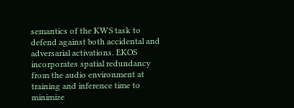semantics of the KWS task to defend against both accidental and adversarial activations. EKOS incorporates spatial redundancy from the audio environment at training and inference time to minimize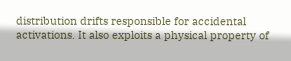distribution drifts responsible for accidental activations. It also exploits a physical property of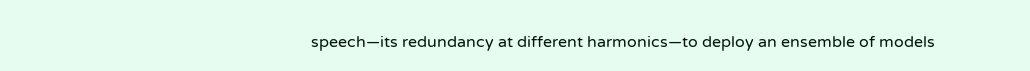speech—its redundancy at different harmonics—to deploy an ensemble of models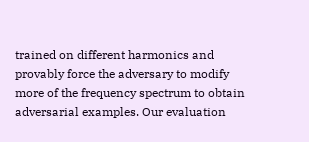trained on different harmonics and provably force the adversary to modify more of the frequency spectrum to obtain adversarial examples. Our evaluation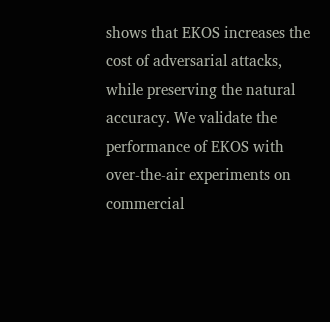shows that EKOS increases the cost of adversarial attacks, while preserving the natural accuracy. We validate the performance of EKOS with over-the-air experiments on commercial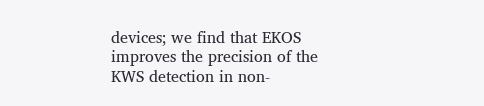devices; we find that EKOS improves the precision of the KWS detection in non-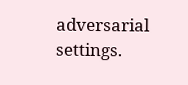adversarial settings.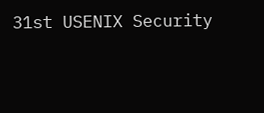31st USENIX Security